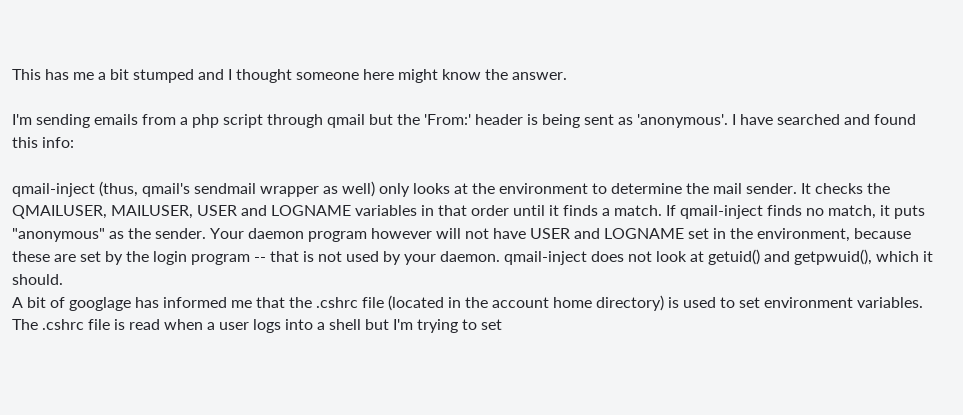This has me a bit stumped and I thought someone here might know the answer.

I'm sending emails from a php script through qmail but the 'From:' header is being sent as 'anonymous'. I have searched and found this info:

qmail-inject (thus, qmail's sendmail wrapper as well) only looks at the environment to determine the mail sender. It checks the QMAILUSER, MAILUSER, USER and LOGNAME variables in that order until it finds a match. If qmail-inject finds no match, it puts "anonymous" as the sender. Your daemon program however will not have USER and LOGNAME set in the environment, because these are set by the login program -- that is not used by your daemon. qmail-inject does not look at getuid() and getpwuid(), which it should.
A bit of googlage has informed me that the .cshrc file (located in the account home directory) is used to set environment variables. The .cshrc file is read when a user logs into a shell but I'm trying to set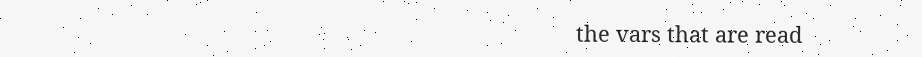the vars that are read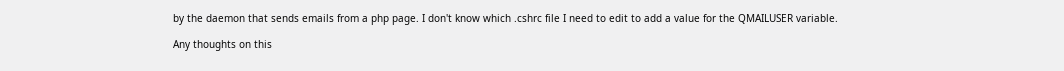by the daemon that sends emails from a php page. I don't know which .cshrc file I need to edit to add a value for the QMAILUSER variable.

Any thoughts on this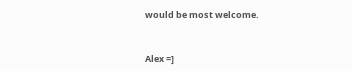would be most welcome.


Alex =]